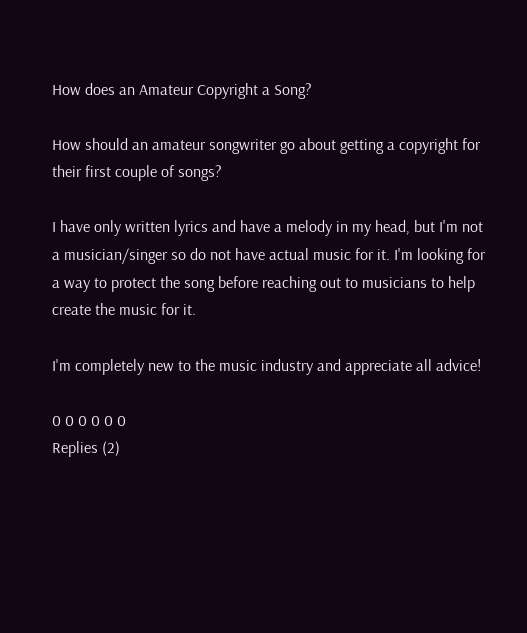How does an Amateur Copyright a Song?

How should an amateur songwriter go about getting a copyright for their first couple of songs?

I have only written lyrics and have a melody in my head, but I'm not a musician/singer so do not have actual music for it. I'm looking for a way to protect the song before reaching out to musicians to help create the music for it.

I'm completely new to the music industry and appreciate all advice!

0 0 0 0 0 0
Replies (2)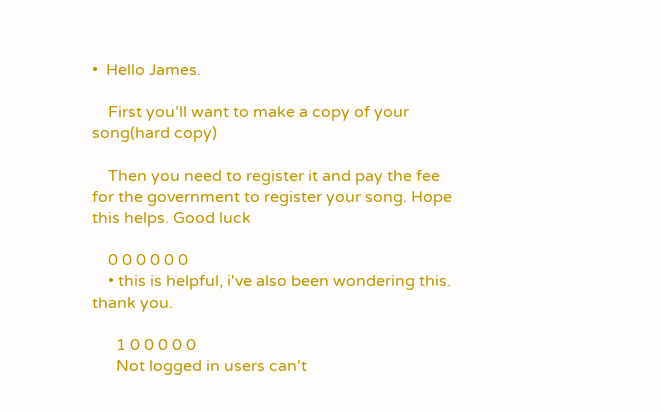•  Hello James.

    First you’ll want to make a copy of your song(hard copy)

    Then you need to register it and pay the fee for the government to register your song. Hope this helps. Good luck

    0 0 0 0 0 0
    • this is helpful, i've also been wondering this. thank you.

      1 0 0 0 0 0
      Not logged in users can't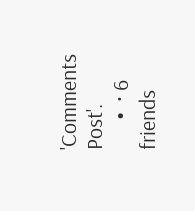'Comments Post'.
      •  · 6 friends